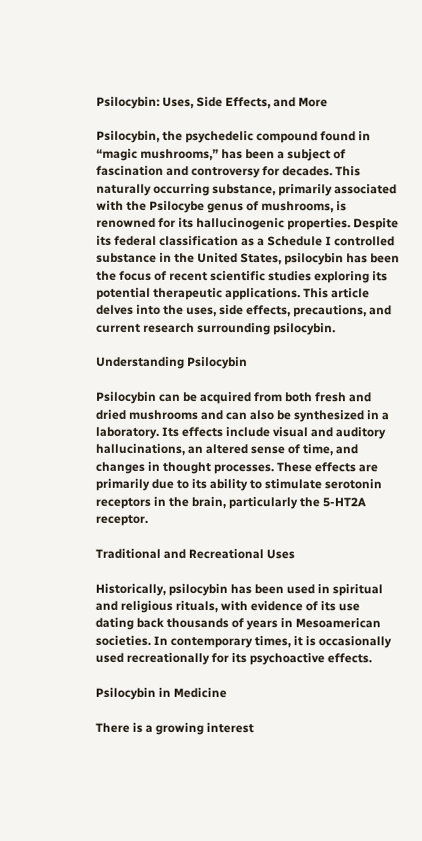Psilocybin: Uses, Side Effects, and More

Psilocybin, the psychedelic compound found in “magic mushrooms,” has been a subject of fascination and controversy for decades. This naturally occurring substance, primarily associated with the Psilocybe genus of mushrooms, is renowned for its hallucinogenic properties. Despite its federal classification as a Schedule I controlled substance in the United States, psilocybin has been the focus of recent scientific studies exploring its potential therapeutic applications. This article delves into the uses, side effects, precautions, and current research surrounding psilocybin.

Understanding Psilocybin

Psilocybin can be acquired from both fresh and dried mushrooms and can also be synthesized in a laboratory. Its effects include visual and auditory hallucinations, an altered sense of time, and changes in thought processes. These effects are primarily due to its ability to stimulate serotonin receptors in the brain, particularly the 5-HT2A receptor.

Traditional and Recreational Uses

Historically, psilocybin has been used in spiritual and religious rituals, with evidence of its use dating back thousands of years in Mesoamerican societies. In contemporary times, it is occasionally used recreationally for its psychoactive effects.

Psilocybin in Medicine

There is a growing interest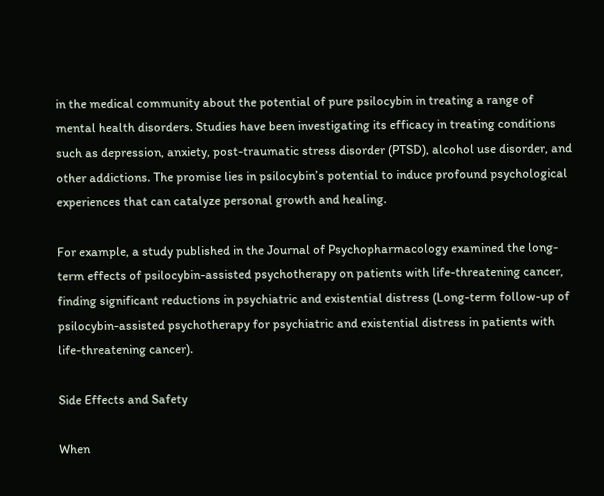in the medical community about the potential of pure psilocybin in treating a range of mental health disorders. Studies have been investigating its efficacy in treating conditions such as depression, anxiety, post-traumatic stress disorder (PTSD), alcohol use disorder, and other addictions. The promise lies in psilocybin’s potential to induce profound psychological experiences that can catalyze personal growth and healing.

For example, a study published in the Journal of Psychopharmacology examined the long-term effects of psilocybin-assisted psychotherapy on patients with life-threatening cancer, finding significant reductions in psychiatric and existential distress (Long-term follow-up of psilocybin-assisted psychotherapy for psychiatric and existential distress in patients with life-threatening cancer).

Side Effects and Safety

When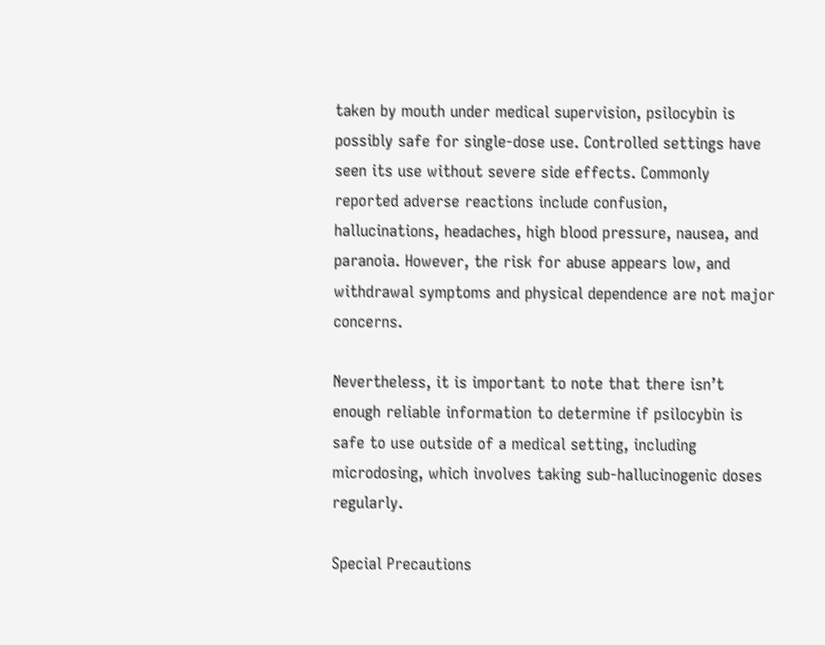taken by mouth under medical supervision, psilocybin is possibly safe for single-dose use. Controlled settings have seen its use without severe side effects. Commonly reported adverse reactions include confusion, hallucinations, headaches, high blood pressure, nausea, and paranoia. However, the risk for abuse appears low, and withdrawal symptoms and physical dependence are not major concerns.

Nevertheless, it is important to note that there isn’t enough reliable information to determine if psilocybin is safe to use outside of a medical setting, including microdosing, which involves taking sub-hallucinogenic doses regularly.

Special Precautions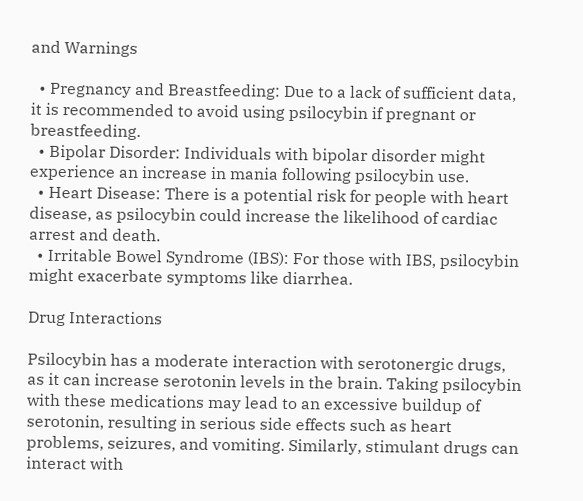and Warnings

  • Pregnancy and Breastfeeding: Due to a lack of sufficient data, it is recommended to avoid using psilocybin if pregnant or breastfeeding.
  • Bipolar Disorder: Individuals with bipolar disorder might experience an increase in mania following psilocybin use.
  • Heart Disease: There is a potential risk for people with heart disease, as psilocybin could increase the likelihood of cardiac arrest and death.
  • Irritable Bowel Syndrome (IBS): For those with IBS, psilocybin might exacerbate symptoms like diarrhea.

Drug Interactions

Psilocybin has a moderate interaction with serotonergic drugs, as it can increase serotonin levels in the brain. Taking psilocybin with these medications may lead to an excessive buildup of serotonin, resulting in serious side effects such as heart problems, seizures, and vomiting. Similarly, stimulant drugs can interact with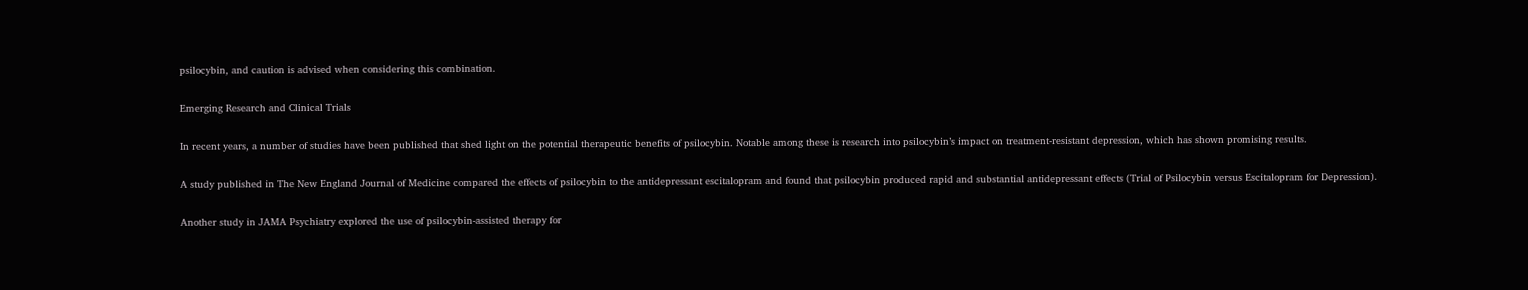psilocybin, and caution is advised when considering this combination.

Emerging Research and Clinical Trials

In recent years, a number of studies have been published that shed light on the potential therapeutic benefits of psilocybin. Notable among these is research into psilocybin’s impact on treatment-resistant depression, which has shown promising results.

A study published in The New England Journal of Medicine compared the effects of psilocybin to the antidepressant escitalopram and found that psilocybin produced rapid and substantial antidepressant effects (Trial of Psilocybin versus Escitalopram for Depression).

Another study in JAMA Psychiatry explored the use of psilocybin-assisted therapy for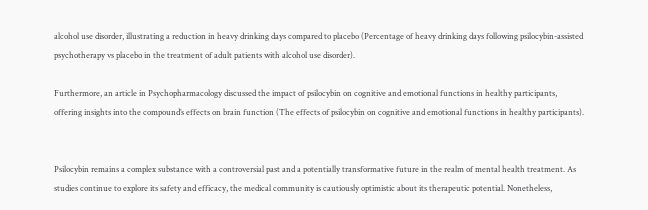alcohol use disorder, illustrating a reduction in heavy drinking days compared to placebo (Percentage of heavy drinking days following psilocybin-assisted psychotherapy vs placebo in the treatment of adult patients with alcohol use disorder).

Furthermore, an article in Psychopharmacology discussed the impact of psilocybin on cognitive and emotional functions in healthy participants, offering insights into the compound’s effects on brain function (The effects of psilocybin on cognitive and emotional functions in healthy participants).


Psilocybin remains a complex substance with a controversial past and a potentially transformative future in the realm of mental health treatment. As studies continue to explore its safety and efficacy, the medical community is cautiously optimistic about its therapeutic potential. Nonetheless,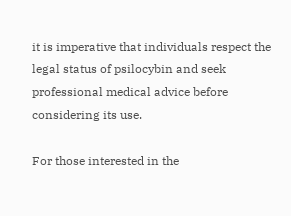it is imperative that individuals respect the legal status of psilocybin and seek professional medical advice before considering its use.

For those interested in the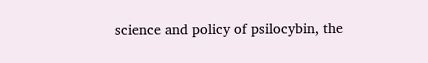science and policy of psilocybin, the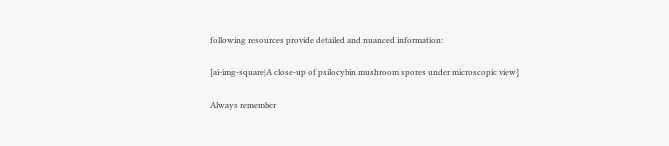following resources provide detailed and nuanced information:

[ai-img-square|A close-up of psilocybin mushroom spores under microscopic view]

Always remember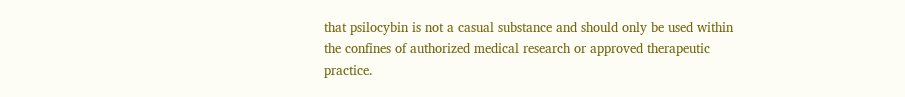that psilocybin is not a casual substance and should only be used within the confines of authorized medical research or approved therapeutic practice.